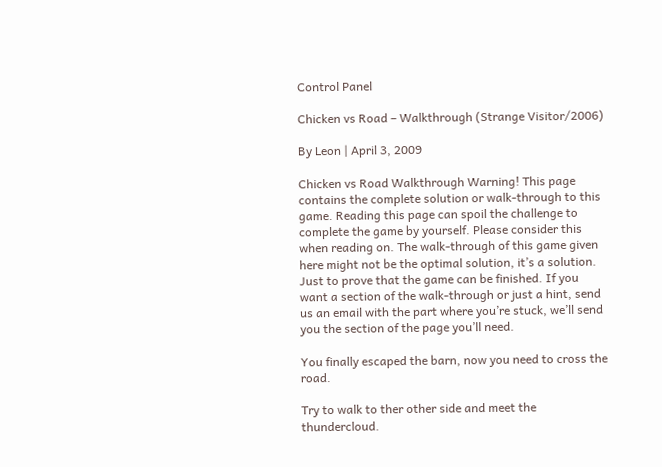Control Panel

Chicken vs Road – Walkthrough (Strange Visitor/2006)

By Leon | April 3, 2009

Chicken vs Road Walkthrough Warning! This page contains the complete solution or walk-through to this game. Reading this page can spoil the challenge to complete the game by yourself. Please consider this when reading on. The walk-through of this game given here might not be the optimal solution, it’s a solution. Just to prove that the game can be finished. If you want a section of the walk-through or just a hint, send us an email with the part where you’re stuck, we’ll send you the section of the page you’ll need.

You finally escaped the barn, now you need to cross the road.

Try to walk to ther other side and meet the thundercloud.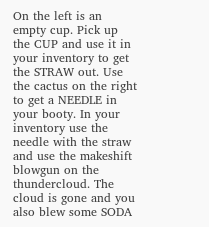On the left is an empty cup. Pick up the CUP and use it in your inventory to get the STRAW out. Use the cactus on the right to get a NEEDLE in your booty. In your inventory use the needle with the straw and use the makeshift blowgun on the thundercloud. The cloud is gone and you also blew some SODA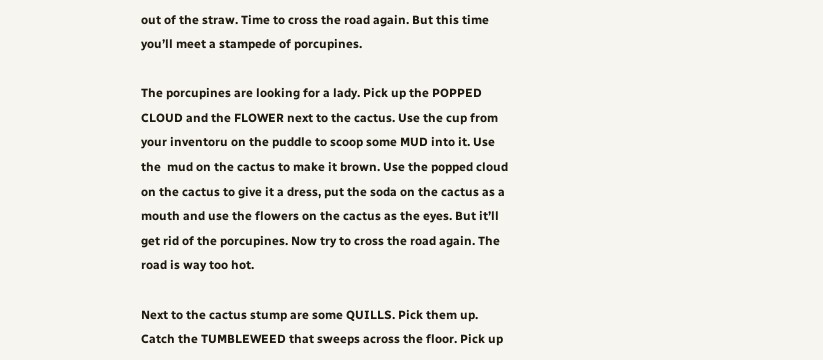out of the straw. Time to cross the road again. But this time you’ll meet a stampede of porcupines.

The porcupines are looking for a lady. Pick up the POPPED CLOUD and the FLOWER next to the cactus. Use the cup from your inventoru on the puddle to scoop some MUD into it. Use the  mud on the cactus to make it brown. Use the popped cloud on the cactus to give it a dress, put the soda on the cactus as a mouth and use the flowers on the cactus as the eyes. But it’ll get rid of the porcupines. Now try to cross the road again. The road is way too hot.

Next to the cactus stump are some QUILLS. Pick them up. Catch the TUMBLEWEED that sweeps across the floor. Pick up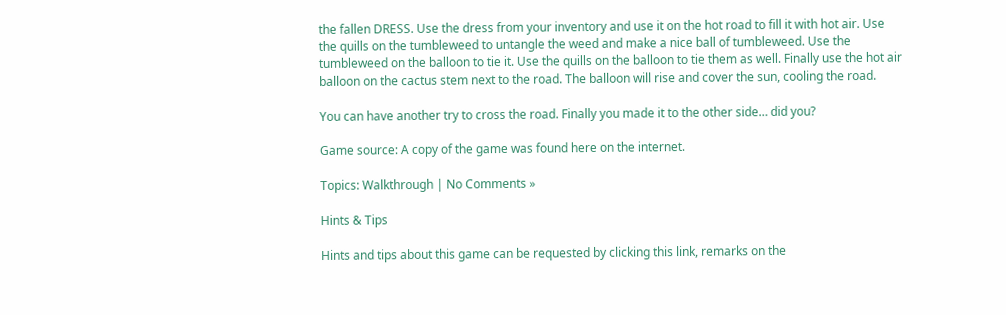the fallen DRESS. Use the dress from your inventory and use it on the hot road to fill it with hot air. Use the quills on the tumbleweed to untangle the weed and make a nice ball of tumbleweed. Use the tumbleweed on the balloon to tie it. Use the quills on the balloon to tie them as well. Finally use the hot air balloon on the cactus stem next to the road. The balloon will rise and cover the sun, cooling the road.

You can have another try to cross the road. Finally you made it to the other side… did you?

Game source: A copy of the game was found here on the internet.

Topics: Walkthrough | No Comments »

Hints & Tips

Hints and tips about this game can be requested by clicking this link, remarks on the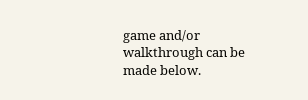game and/or walkthrough can be made below.